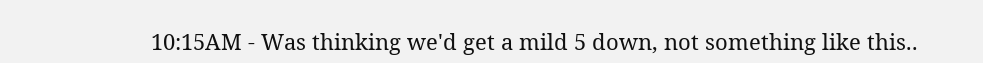10:15AM - Was thinking we'd get a mild 5 down, not something like this..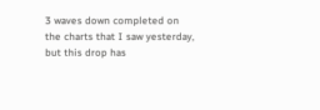3 waves down completed on the charts that I saw yesterday, but this drop has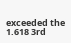exceeded the 1.618 3rd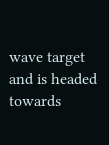wave target and is headed towards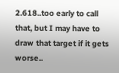2.618..too early to call that, but I may have to draw that target if it gets worse..